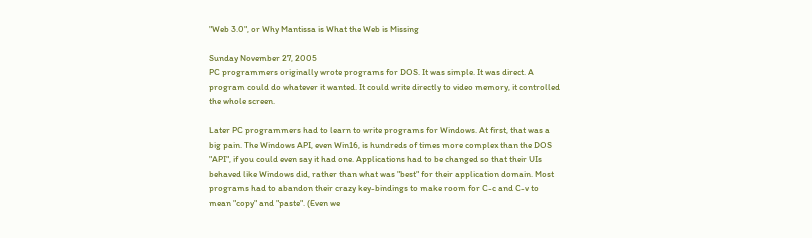"Web 3.0", or Why Mantissa is What the Web is Missing

Sunday November 27, 2005
PC programmers originally wrote programs for DOS. It was simple. It was direct. A program could do whatever it wanted. It could write directly to video memory, it controlled the whole screen.

Later PC programmers had to learn to write programs for Windows. At first, that was a big pain. The Windows API, even Win16, is hundreds of times more complex than the DOS "API", if you could even say it had one. Applications had to be changed so that their UIs behaved like Windows did, rather than what was "best" for their application domain. Most programs had to abandon their crazy key-bindings to make room for C-c and C-v to mean "copy" and "paste". (Even we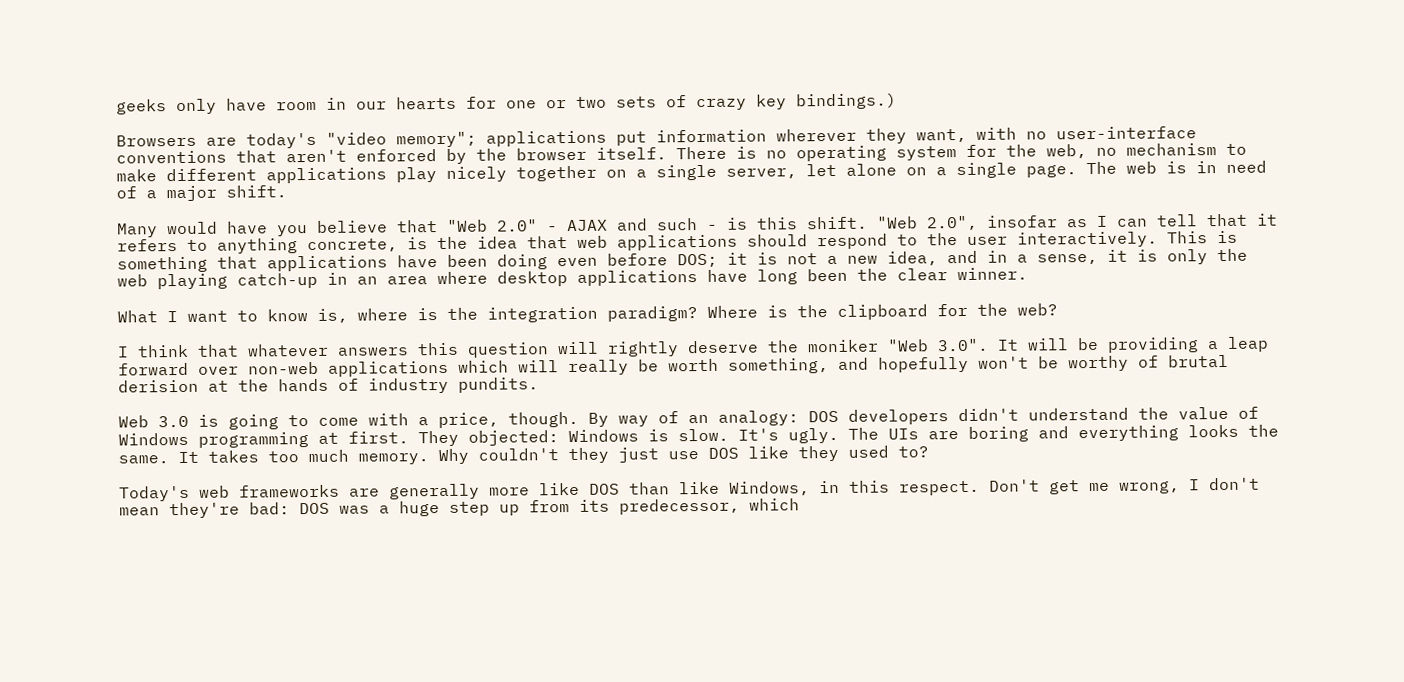geeks only have room in our hearts for one or two sets of crazy key bindings.)

Browsers are today's "video memory"; applications put information wherever they want, with no user-interface conventions that aren't enforced by the browser itself. There is no operating system for the web, no mechanism to make different applications play nicely together on a single server, let alone on a single page. The web is in need of a major shift.

Many would have you believe that "Web 2.0" - AJAX and such - is this shift. "Web 2.0", insofar as I can tell that it refers to anything concrete, is the idea that web applications should respond to the user interactively. This is something that applications have been doing even before DOS; it is not a new idea, and in a sense, it is only the web playing catch-up in an area where desktop applications have long been the clear winner.

What I want to know is, where is the integration paradigm? Where is the clipboard for the web?

I think that whatever answers this question will rightly deserve the moniker "Web 3.0". It will be providing a leap forward over non-web applications which will really be worth something, and hopefully won't be worthy of brutal derision at the hands of industry pundits.

Web 3.0 is going to come with a price, though. By way of an analogy: DOS developers didn't understand the value of Windows programming at first. They objected: Windows is slow. It's ugly. The UIs are boring and everything looks the same. It takes too much memory. Why couldn't they just use DOS like they used to?

Today's web frameworks are generally more like DOS than like Windows, in this respect. Don't get me wrong, I don't mean they're bad: DOS was a huge step up from its predecessor, which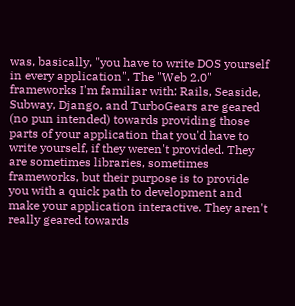was, basically, "you have to write DOS yourself in every application". The "Web 2.0" frameworks I'm familiar with: Rails, Seaside, Subway, Django, and TurboGears are geared (no pun intended) towards providing those parts of your application that you'd have to write yourself, if they weren't provided. They are sometimes libraries, sometimes frameworks, but their purpose is to provide you with a quick path to development and make your application interactive. They aren't really geared towards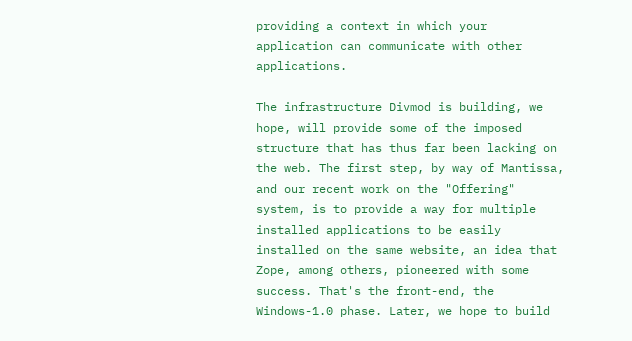providing a context in which your application can communicate with other applications.

The infrastructure Divmod is building, we hope, will provide some of the imposed structure that has thus far been lacking on the web. The first step, by way of Mantissa, and our recent work on the "Offering" system, is to provide a way for multiple installed applications to be easily installed on the same website, an idea that Zope, among others, pioneered with some success. That's the front-end, the Windows-1.0 phase. Later, we hope to build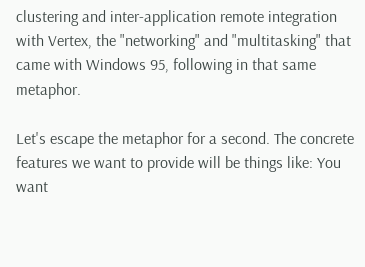clustering and inter-application remote integration with Vertex, the "networking" and "multitasking" that came with Windows 95, following in that same metaphor.

Let's escape the metaphor for a second. The concrete features we want to provide will be things like: You want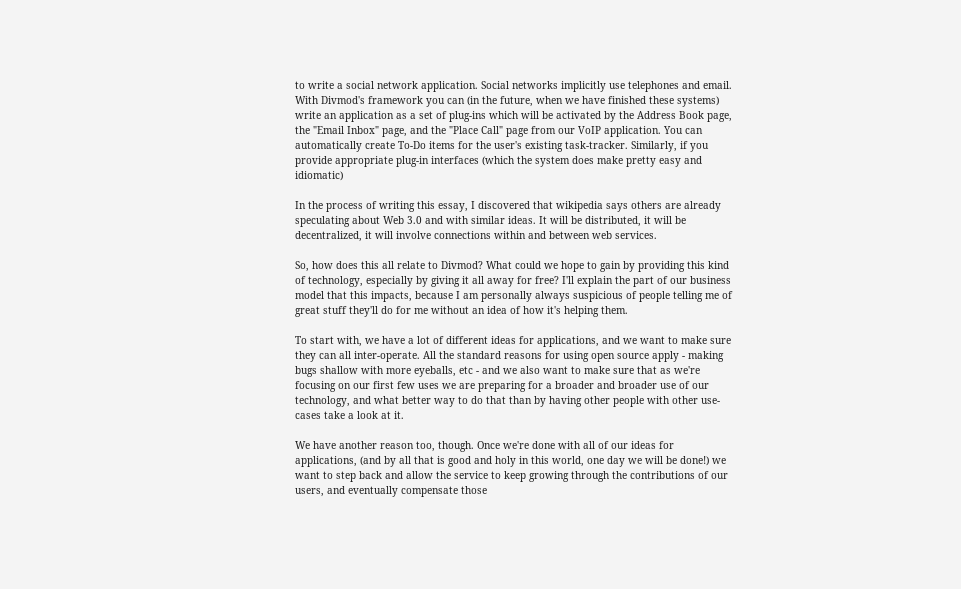to write a social network application. Social networks implicitly use telephones and email. With Divmod's framework you can (in the future, when we have finished these systems) write an application as a set of plug-ins which will be activated by the Address Book page, the "Email Inbox" page, and the "Place Call" page from our VoIP application. You can automatically create To-Do items for the user's existing task-tracker. Similarly, if you provide appropriate plug-in interfaces (which the system does make pretty easy and idiomatic)

In the process of writing this essay, I discovered that wikipedia says others are already speculating about Web 3.0 and with similar ideas. It will be distributed, it will be decentralized, it will involve connections within and between web services.

So, how does this all relate to Divmod? What could we hope to gain by providing this kind of technology, especially by giving it all away for free? I'll explain the part of our business model that this impacts, because I am personally always suspicious of people telling me of great stuff they'll do for me without an idea of how it's helping them.

To start with, we have a lot of different ideas for applications, and we want to make sure they can all inter-operate. All the standard reasons for using open source apply - making bugs shallow with more eyeballs, etc - and we also want to make sure that as we're focusing on our first few uses we are preparing for a broader and broader use of our technology, and what better way to do that than by having other people with other use-cases take a look at it.

We have another reason too, though. Once we're done with all of our ideas for applications, (and by all that is good and holy in this world, one day we will be done!) we want to step back and allow the service to keep growing through the contributions of our users, and eventually compensate those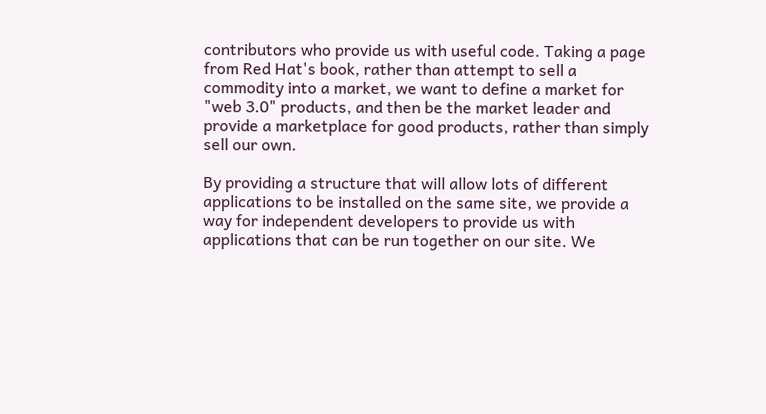contributors who provide us with useful code. Taking a page from Red Hat's book, rather than attempt to sell a commodity into a market, we want to define a market for "web 3.0" products, and then be the market leader and provide a marketplace for good products, rather than simply sell our own.

By providing a structure that will allow lots of different applications to be installed on the same site, we provide a way for independent developers to provide us with applications that can be run together on our site. We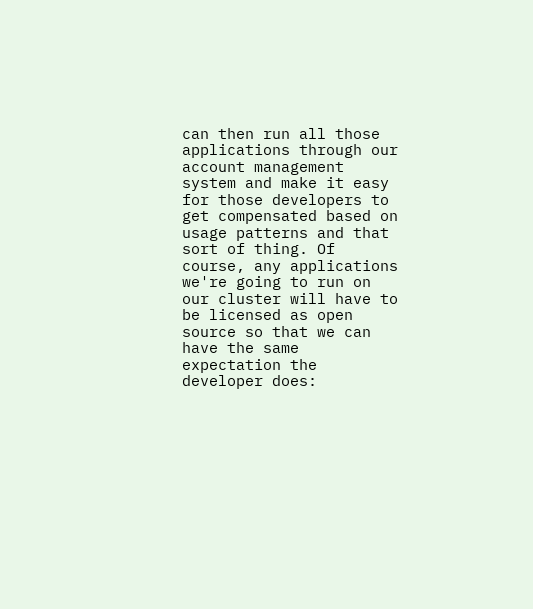can then run all those applications through our account management system and make it easy for those developers to get compensated based on usage patterns and that sort of thing. Of course, any applications we're going to run on our cluster will have to be licensed as open source so that we can have the same expectation the developer does: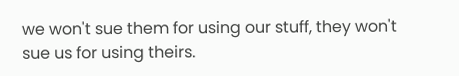we won't sue them for using our stuff, they won't sue us for using theirs.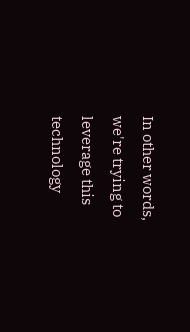In other words, we're trying to leverage this technology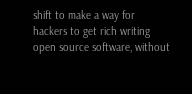shift to make a way for hackers to get rich writing open source software, without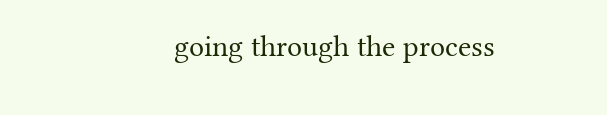going through the process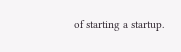of starting a startup.